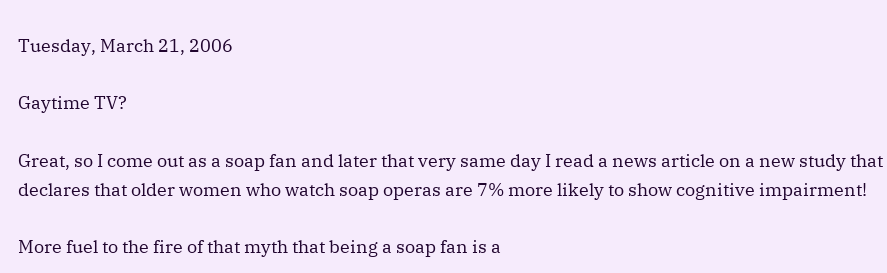Tuesday, March 21, 2006

Gaytime TV?

Great, so I come out as a soap fan and later that very same day I read a news article on a new study that declares that older women who watch soap operas are 7% more likely to show cognitive impairment!

More fuel to the fire of that myth that being a soap fan is a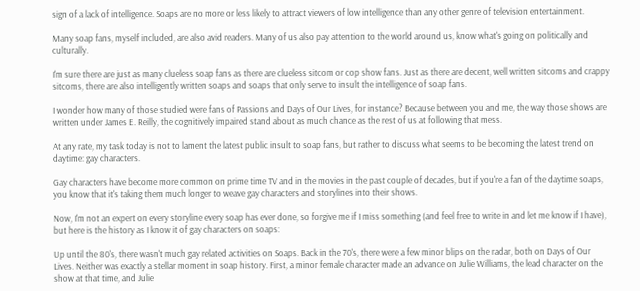sign of a lack of intelligence. Soaps are no more or less likely to attract viewers of low intelligence than any other genre of television entertainment.

Many soap fans, myself included, are also avid readers. Many of us also pay attention to the world around us, know what's going on politically and culturally.

I'm sure there are just as many clueless soap fans as there are clueless sitcom or cop show fans. Just as there are decent, well written sitcoms and crappy sitcoms, there are also intelligently written soaps and soaps that only serve to insult the intelligence of soap fans.

I wonder how many of those studied were fans of Passions and Days of Our Lives, for instance? Because between you and me, the way those shows are written under James E. Reilly, the cognitively impaired stand about as much chance as the rest of us at following that mess.

At any rate, my task today is not to lament the latest public insult to soap fans, but rather to discuss what seems to be becoming the latest trend on daytime: gay characters.

Gay characters have become more common on prime time TV and in the movies in the past couple of decades, but if you're a fan of the daytime soaps, you know that it's taking them much longer to weave gay characters and storylines into their shows.

Now, I'm not an expert on every storyline every soap has ever done, so forgive me if I miss something (and feel free to write in and let me know if I have), but here is the history as I know it of gay characters on soaps:

Up until the 80's, there wasn't much gay related activities on Soaps. Back in the 70's, there were a few minor blips on the radar, both on Days of Our Lives. Neither was exactly a stellar moment in soap history. First, a minor female character made an advance on Julie Williams, the lead character on the show at that time, and Julie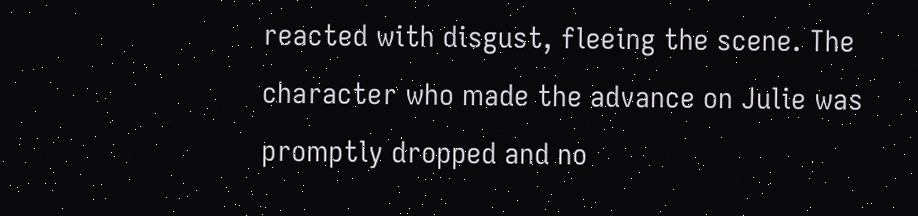reacted with disgust, fleeing the scene. The character who made the advance on Julie was promptly dropped and no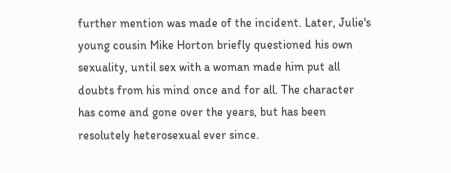further mention was made of the incident. Later, Julie's young cousin Mike Horton briefly questioned his own sexuality, until sex with a woman made him put all doubts from his mind once and for all. The character has come and gone over the years, but has been resolutely heterosexual ever since.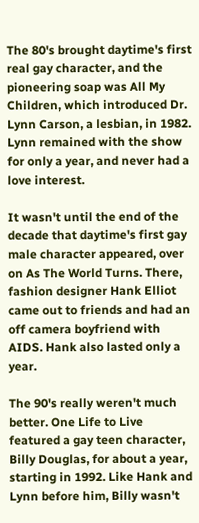The 80's brought daytime's first real gay character, and the pioneering soap was All My Children, which introduced Dr. Lynn Carson, a lesbian, in 1982. Lynn remained with the show for only a year, and never had a love interest.

It wasn't until the end of the decade that daytime's first gay male character appeared, over on As The World Turns. There, fashion designer Hank Elliot came out to friends and had an off camera boyfriend with AIDS. Hank also lasted only a year.

The 90's really weren't much better. One Life to Live featured a gay teen character, Billy Douglas, for about a year, starting in 1992. Like Hank and Lynn before him, Billy wasn't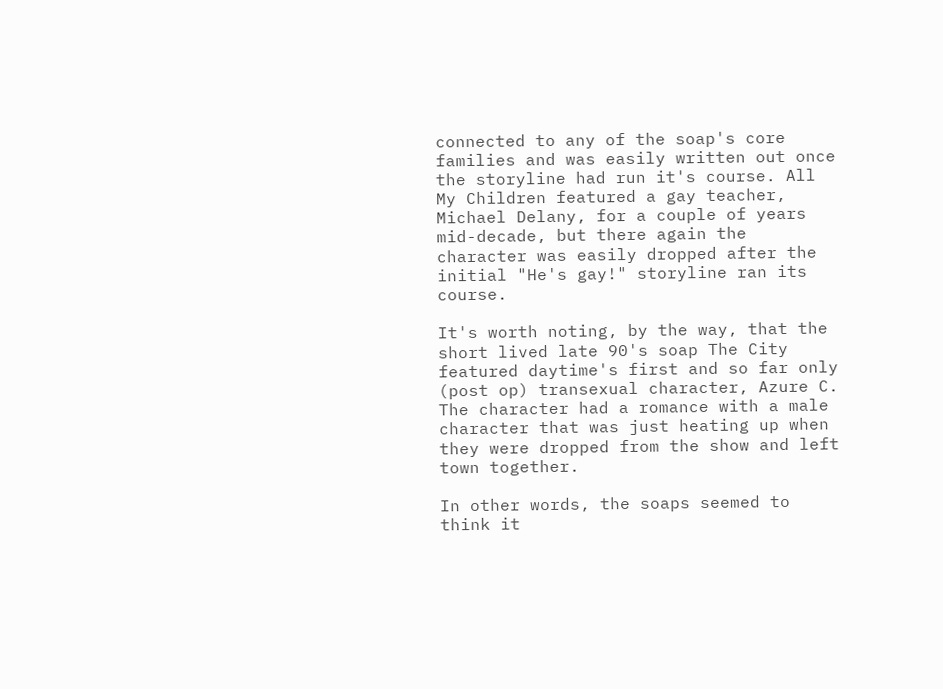connected to any of the soap's core families and was easily written out once the storyline had run it's course. All My Children featured a gay teacher, Michael Delany, for a couple of years mid-decade, but there again the character was easily dropped after the initial "He's gay!" storyline ran its course.

It's worth noting, by the way, that the short lived late 90's soap The City featured daytime's first and so far only (post op) transexual character, Azure C. The character had a romance with a male character that was just heating up when they were dropped from the show and left town together.

In other words, the soaps seemed to think it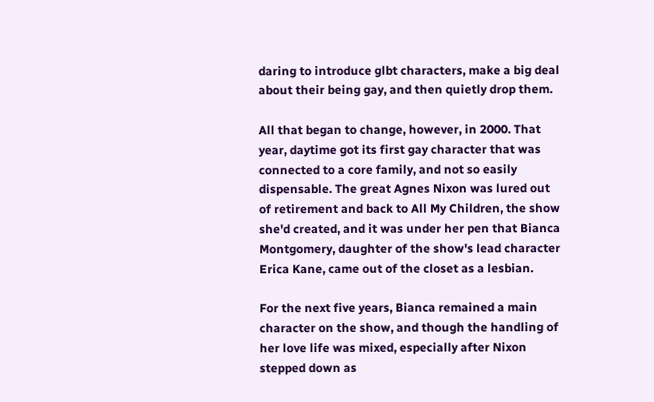daring to introduce glbt characters, make a big deal about their being gay, and then quietly drop them.

All that began to change, however, in 2000. That year, daytime got its first gay character that was connected to a core family, and not so easily dispensable. The great Agnes Nixon was lured out of retirement and back to All My Children, the show she'd created, and it was under her pen that Bianca Montgomery, daughter of the show's lead character Erica Kane, came out of the closet as a lesbian.

For the next five years, Bianca remained a main character on the show, and though the handling of her love life was mixed, especially after Nixon stepped down as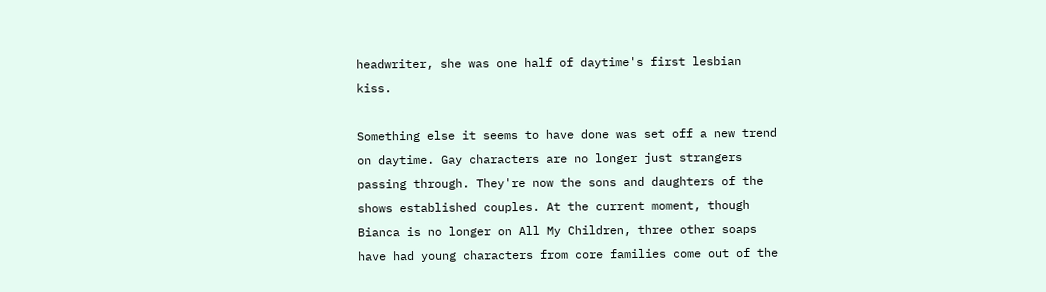headwriter, she was one half of daytime's first lesbian kiss.

Something else it seems to have done was set off a new trend on daytime. Gay characters are no longer just strangers passing through. They're now the sons and daughters of the shows established couples. At the current moment, though Bianca is no longer on All My Children, three other soaps have had young characters from core families come out of the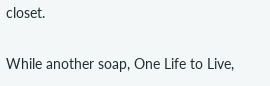closet.

While another soap, One Life to Live,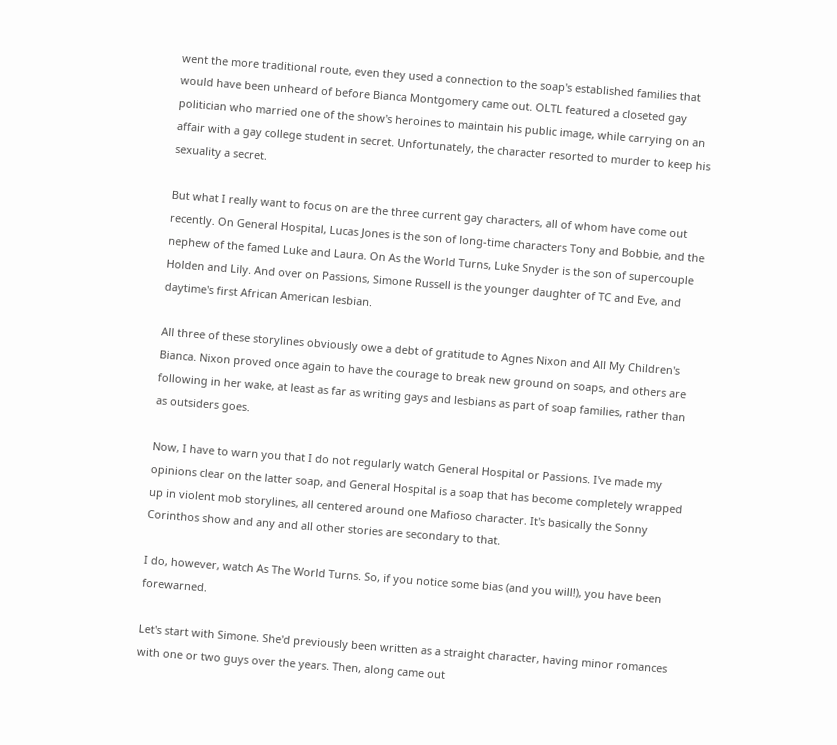went the more traditional route, even they used a connection to the soap's established families that would have been unheard of before Bianca Montgomery came out. OLTL featured a closeted gay politician who married one of the show's heroines to maintain his public image, while carrying on an affair with a gay college student in secret. Unfortunately, the character resorted to murder to keep his sexuality a secret.

But what I really want to focus on are the three current gay characters, all of whom have come out recently. On General Hospital, Lucas Jones is the son of long-time characters Tony and Bobbie, and the nephew of the famed Luke and Laura. On As the World Turns, Luke Snyder is the son of supercouple Holden and Lily. And over on Passions, Simone Russell is the younger daughter of TC and Eve, and daytime's first African American lesbian.

All three of these storylines obviously owe a debt of gratitude to Agnes Nixon and All My Children's Bianca. Nixon proved once again to have the courage to break new ground on soaps, and others are following in her wake, at least as far as writing gays and lesbians as part of soap families, rather than as outsiders goes.

Now, I have to warn you that I do not regularly watch General Hospital or Passions. I've made my opinions clear on the latter soap, and General Hospital is a soap that has become completely wrapped up in violent mob storylines, all centered around one Mafioso character. It's basically the Sonny Corinthos show and any and all other stories are secondary to that.

I do, however, watch As The World Turns. So, if you notice some bias (and you will!), you have been forewarned.

Let's start with Simone. She'd previously been written as a straight character, having minor romances with one or two guys over the years. Then, along came out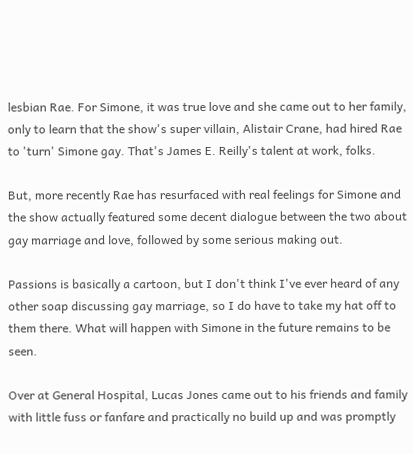lesbian Rae. For Simone, it was true love and she came out to her family, only to learn that the show's super villain, Alistair Crane, had hired Rae to 'turn' Simone gay. That's James E. Reilly's talent at work, folks.

But, more recently Rae has resurfaced with real feelings for Simone and the show actually featured some decent dialogue between the two about gay marriage and love, followed by some serious making out.

Passions is basically a cartoon, but I don't think I've ever heard of any other soap discussing gay marriage, so I do have to take my hat off to them there. What will happen with Simone in the future remains to be seen.

Over at General Hospital, Lucas Jones came out to his friends and family with little fuss or fanfare and practically no build up and was promptly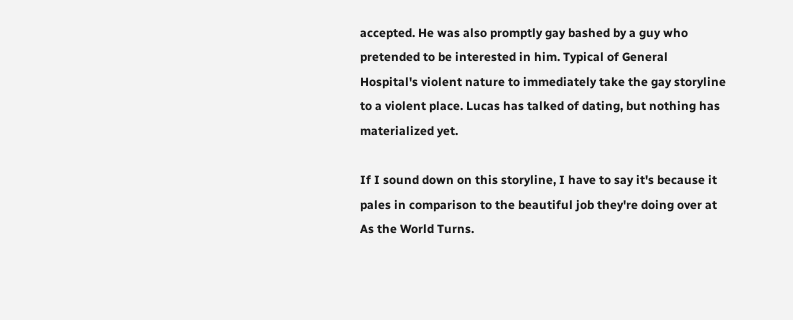accepted. He was also promptly gay bashed by a guy who pretended to be interested in him. Typical of General Hospital's violent nature to immediately take the gay storyline to a violent place. Lucas has talked of dating, but nothing has materialized yet.

If I sound down on this storyline, I have to say it's because it pales in comparison to the beautiful job they're doing over at As the World Turns.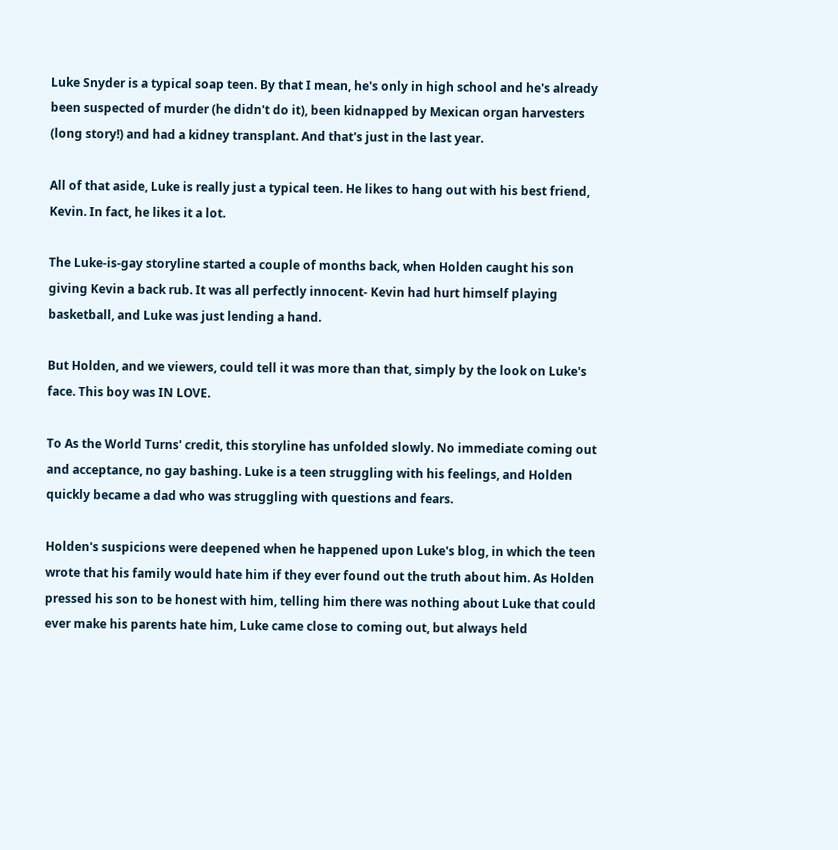Luke Snyder is a typical soap teen. By that I mean, he's only in high school and he's already been suspected of murder (he didn't do it), been kidnapped by Mexican organ harvesters (long story!) and had a kidney transplant. And that's just in the last year.

All of that aside, Luke is really just a typical teen. He likes to hang out with his best friend, Kevin. In fact, he likes it a lot.

The Luke-is-gay storyline started a couple of months back, when Holden caught his son giving Kevin a back rub. It was all perfectly innocent- Kevin had hurt himself playing basketball, and Luke was just lending a hand.

But Holden, and we viewers, could tell it was more than that, simply by the look on Luke's face. This boy was IN LOVE.

To As the World Turns' credit, this storyline has unfolded slowly. No immediate coming out and acceptance, no gay bashing. Luke is a teen struggling with his feelings, and Holden quickly became a dad who was struggling with questions and fears.

Holden's suspicions were deepened when he happened upon Luke's blog, in which the teen wrote that his family would hate him if they ever found out the truth about him. As Holden pressed his son to be honest with him, telling him there was nothing about Luke that could ever make his parents hate him, Luke came close to coming out, but always held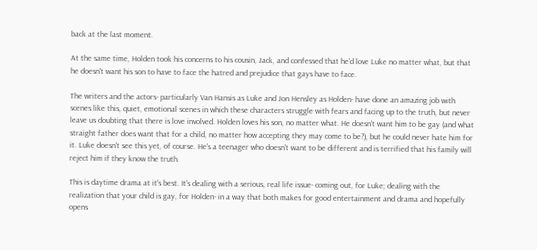back at the last moment.

At the same time, Holden took his concerns to his cousin, Jack, and confessed that he'd love Luke no matter what, but that he doesn't want his son to have to face the hatred and prejudice that gays have to face.

The writers and the actors- particularly Van Hansis as Luke and Jon Hensley as Holden- have done an amazing job with scenes like this, quiet, emotional scenes in which these characters struggle with fears and facing up to the truth, but never leave us doubting that there is love involved. Holden loves his son, no matter what. He doesn't want him to be gay (and what straight father does want that for a child, no matter how accepting they may come to be?), but he could never hate him for it. Luke doesn't see this yet, of course. He's a teenager who doesn't want to be different and is terrified that his family will reject him if they know the truth.

This is daytime drama at it's best. It's dealing with a serious, real life issue- coming out, for Luke; dealing with the realization that your child is gay, for Holden- in a way that both makes for good entertainment and drama and hopefully opens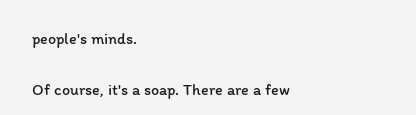people's minds.

Of course, it's a soap. There are a few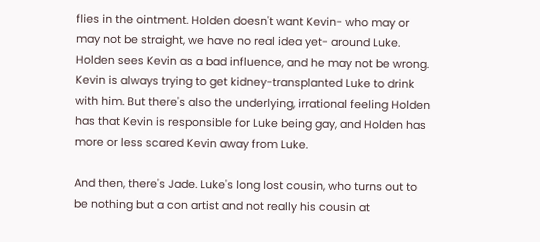flies in the ointment. Holden doesn't want Kevin- who may or may not be straight, we have no real idea yet- around Luke. Holden sees Kevin as a bad influence, and he may not be wrong. Kevin is always trying to get kidney-transplanted Luke to drink with him. But there's also the underlying, irrational feeling Holden has that Kevin is responsible for Luke being gay, and Holden has more or less scared Kevin away from Luke.

And then, there's Jade. Luke's long lost cousin, who turns out to be nothing but a con artist and not really his cousin at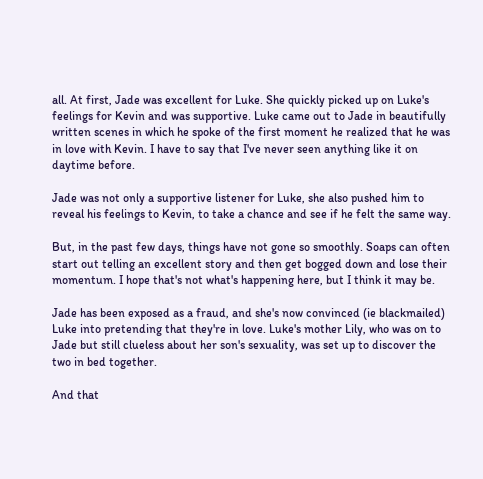all. At first, Jade was excellent for Luke. She quickly picked up on Luke's feelings for Kevin and was supportive. Luke came out to Jade in beautifully written scenes in which he spoke of the first moment he realized that he was in love with Kevin. I have to say that I've never seen anything like it on daytime before.

Jade was not only a supportive listener for Luke, she also pushed him to reveal his feelings to Kevin, to take a chance and see if he felt the same way.

But, in the past few days, things have not gone so smoothly. Soaps can often start out telling an excellent story and then get bogged down and lose their momentum. I hope that's not what's happening here, but I think it may be.

Jade has been exposed as a fraud, and she's now convinced (ie blackmailed) Luke into pretending that they're in love. Luke's mother Lily, who was on to Jade but still clueless about her son's sexuality, was set up to discover the two in bed together.

And that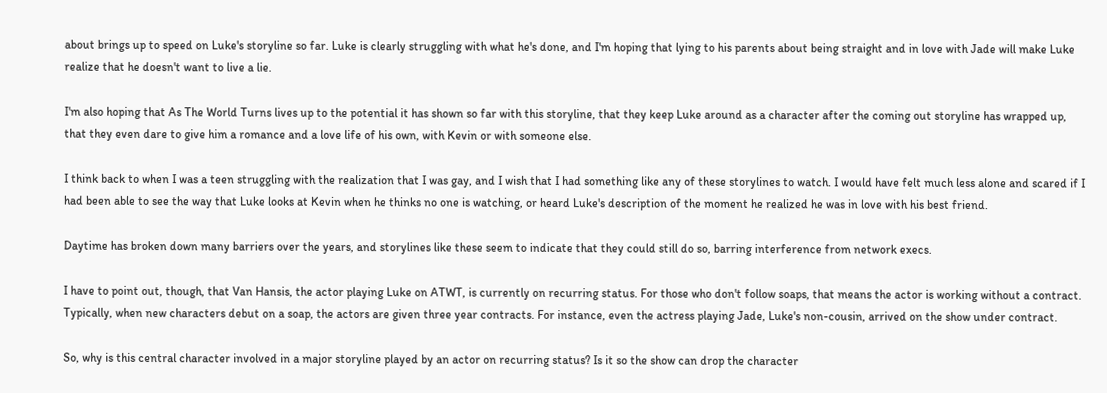about brings up to speed on Luke's storyline so far. Luke is clearly struggling with what he's done, and I'm hoping that lying to his parents about being straight and in love with Jade will make Luke realize that he doesn't want to live a lie.

I'm also hoping that As The World Turns lives up to the potential it has shown so far with this storyline, that they keep Luke around as a character after the coming out storyline has wrapped up, that they even dare to give him a romance and a love life of his own, with Kevin or with someone else.

I think back to when I was a teen struggling with the realization that I was gay, and I wish that I had something like any of these storylines to watch. I would have felt much less alone and scared if I had been able to see the way that Luke looks at Kevin when he thinks no one is watching, or heard Luke's description of the moment he realized he was in love with his best friend.

Daytime has broken down many barriers over the years, and storylines like these seem to indicate that they could still do so, barring interference from network execs.

I have to point out, though, that Van Hansis, the actor playing Luke on ATWT, is currently on recurring status. For those who don't follow soaps, that means the actor is working without a contract. Typically, when new characters debut on a soap, the actors are given three year contracts. For instance, even the actress playing Jade, Luke's non-cousin, arrived on the show under contract.

So, why is this central character involved in a major storyline played by an actor on recurring status? Is it so the show can drop the character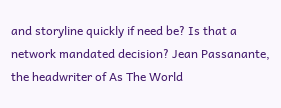and storyline quickly if need be? Is that a network mandated decision? Jean Passanante, the headwriter of As The World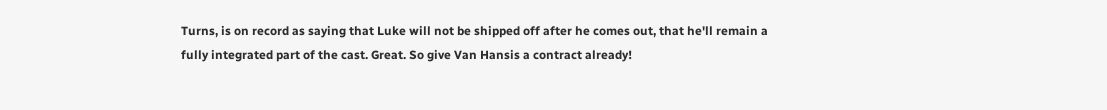Turns, is on record as saying that Luke will not be shipped off after he comes out, that he'll remain a fully integrated part of the cast. Great. So give Van Hansis a contract already!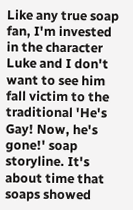Like any true soap fan, I'm invested in the character Luke and I don't want to see him fall victim to the traditional 'He's Gay! Now, he's gone!' soap storyline. It's about time that soaps showed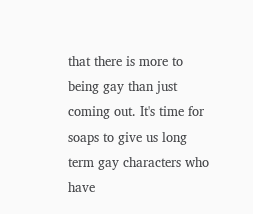that there is more to being gay than just coming out. It's time for soaps to give us long term gay characters who have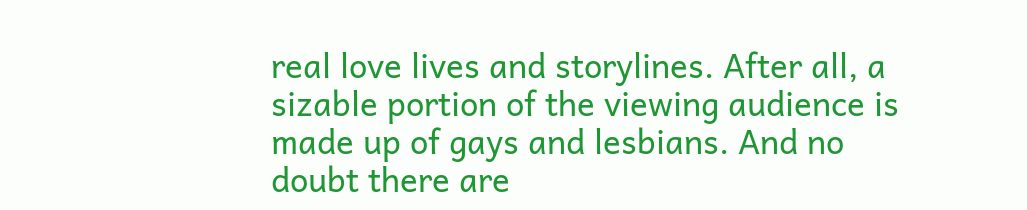real love lives and storylines. After all, a sizable portion of the viewing audience is made up of gays and lesbians. And no doubt there are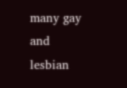many gay and lesbian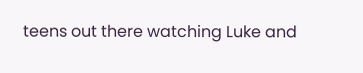teens out there watching Luke and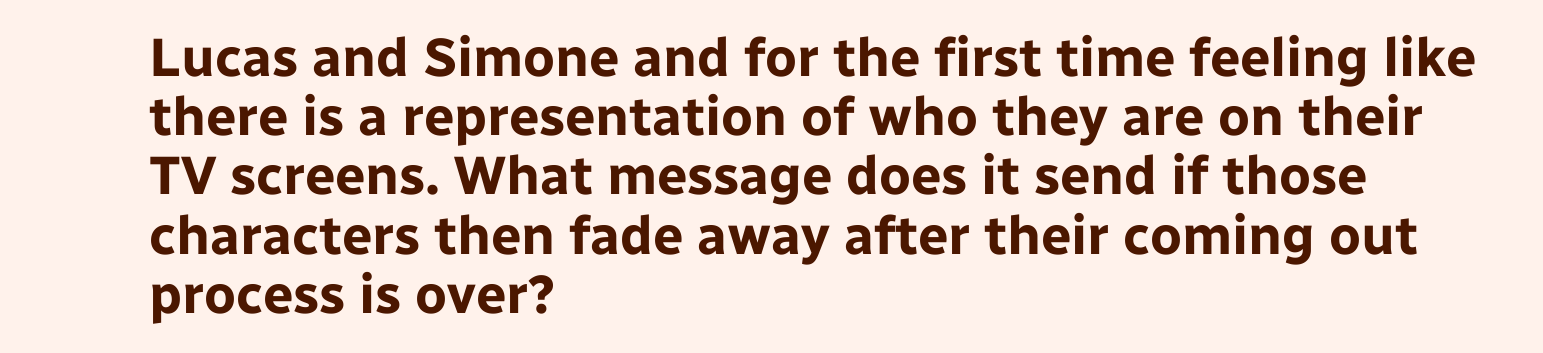Lucas and Simone and for the first time feeling like there is a representation of who they are on their TV screens. What message does it send if those characters then fade away after their coming out process is over?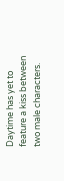Daytime has yet to feature a kiss between two male characters.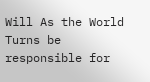Will As the World Turns be responsible for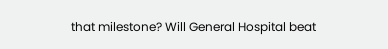that milestone? Will General Hospital beat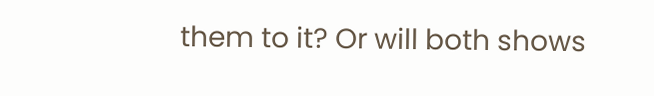them to it? Or will both shows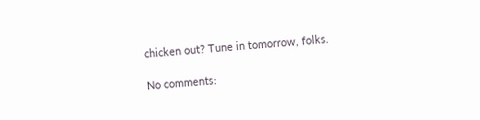chicken out? Tune in tomorrow, folks.

No comments: